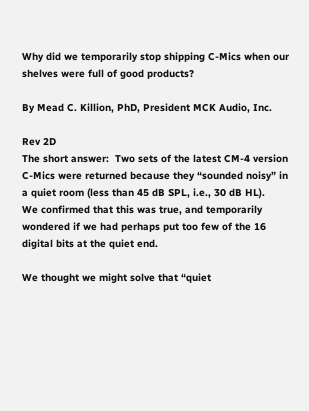Why did we temporarily stop shipping C-Mics when our shelves were full of good products?

By Mead C. Killion, PhD, President MCK Audio, Inc.

Rev 2D
The short answer:  Two sets of the latest CM-4 version C-Mics were returned because they “sounded noisy” in a quiet room (less than 45 dB SPL, i.e., 30 dB HL).   We confirmed that this was true, and temporarily wondered if we had perhaps put too few of the 16 digital bits at the quiet end.

We thought we might solve that “quiet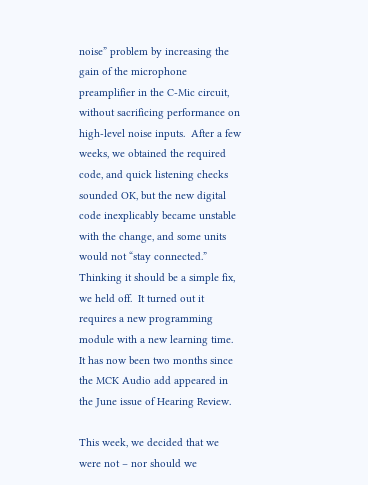noise” problem by increasing the gain of the microphone preamplifier in the C-Mic circuit, without sacrificing performance on high-level noise inputs.  After a few weeks, we obtained the required code, and quick listening checks sounded OK, but the new digital code inexplicably became unstable with the change, and some units would not “stay connected.”  Thinking it should be a simple fix, we held off.  It turned out it requires a new programming module with a new learning time.  It has now been two months since the MCK Audio add appeared in the June issue of Hearing Review.

This week, we decided that we were not – nor should we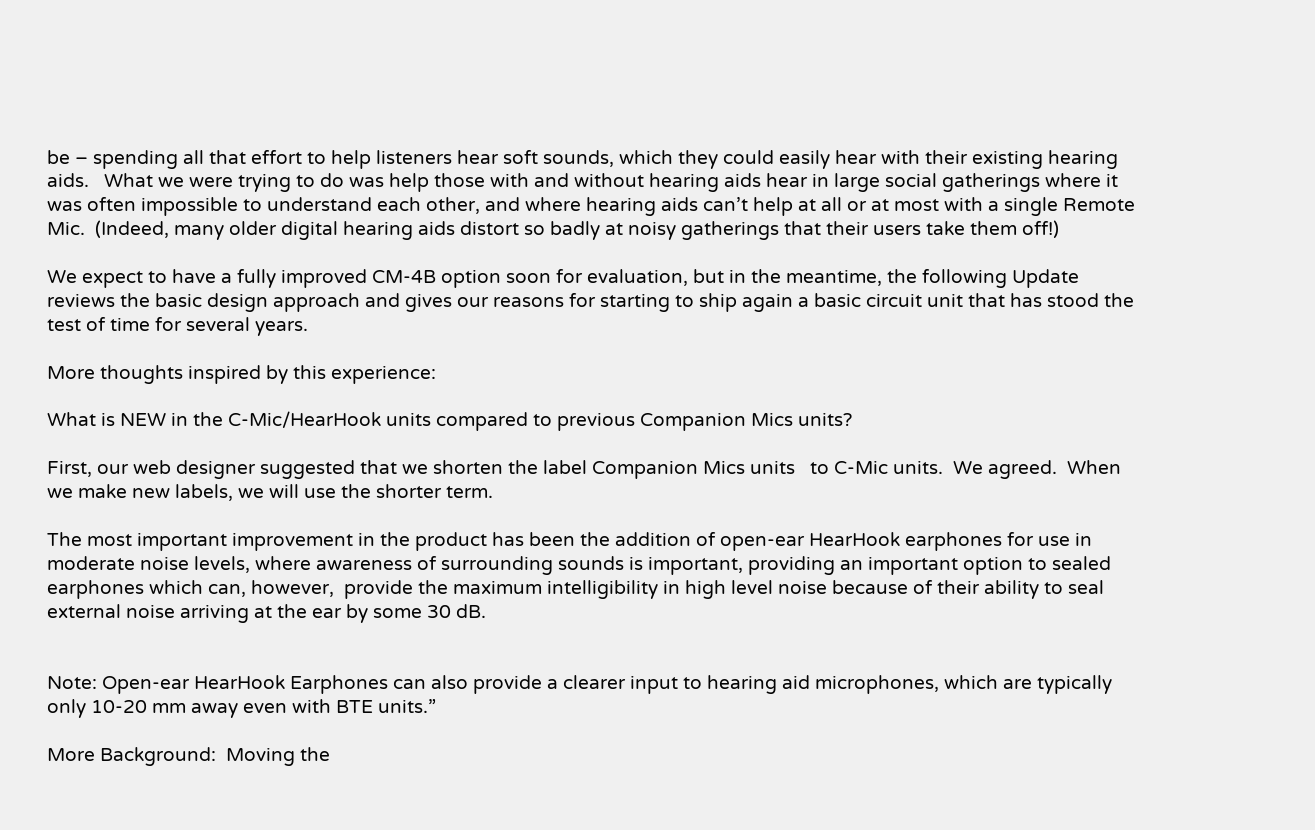be – spending all that effort to help listeners hear soft sounds, which they could easily hear with their existing hearing aids.   What we were trying to do was help those with and without hearing aids hear in large social gatherings where it was often impossible to understand each other, and where hearing aids can’t help at all or at most with a single Remote Mic.  (Indeed, many older digital hearing aids distort so badly at noisy gatherings that their users take them off!)

We expect to have a fully improved CM-4B option soon for evaluation, but in the meantime, the following Update reviews the basic design approach and gives our reasons for starting to ship again a basic circuit unit that has stood the test of time for several years.

More thoughts inspired by this experience:

What is NEW in the C-Mic/HearHook units compared to previous Companion Mics units?

First, our web designer suggested that we shorten the label Companion Mics units   to C-Mic units.  We agreed.  When we make new labels, we will use the shorter term.

The most important improvement in the product has been the addition of open-ear HearHook earphones for use in moderate noise levels, where awareness of surrounding sounds is important, providing an important option to sealed earphones which can, however,  provide the maximum intelligibility in high level noise because of their ability to seal external noise arriving at the ear by some 30 dB.


Note: Open-ear HearHook Earphones can also provide a clearer input to hearing aid microphones, which are typically only 10-20 mm away even with BTE units.”

More Background:  Moving the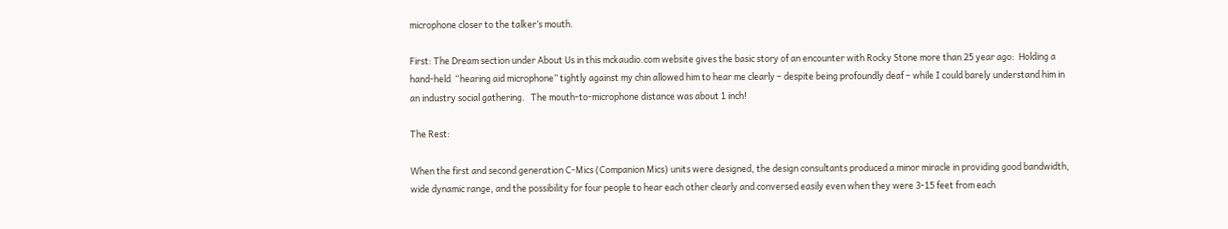microphone closer to the talker’s mouth.

First: The Dream section under About Us in this mckaudio.com website gives the basic story of an encounter with Rocky Stone more than 25 year ago:  Holding a hand-held  “hearing aid microphone” tightly against my chin allowed him to hear me clearly – despite being profoundly deaf – while I could barely understand him in an industry social gathering.   The mouth-to-microphone distance was about 1 inch!

The Rest:

When the first and second generation C-Mics (Companion Mics) units were designed, the design consultants produced a minor miracle in providing good bandwidth, wide dynamic range, and the possibility for four people to hear each other clearly and conversed easily even when they were 3-15 feet from each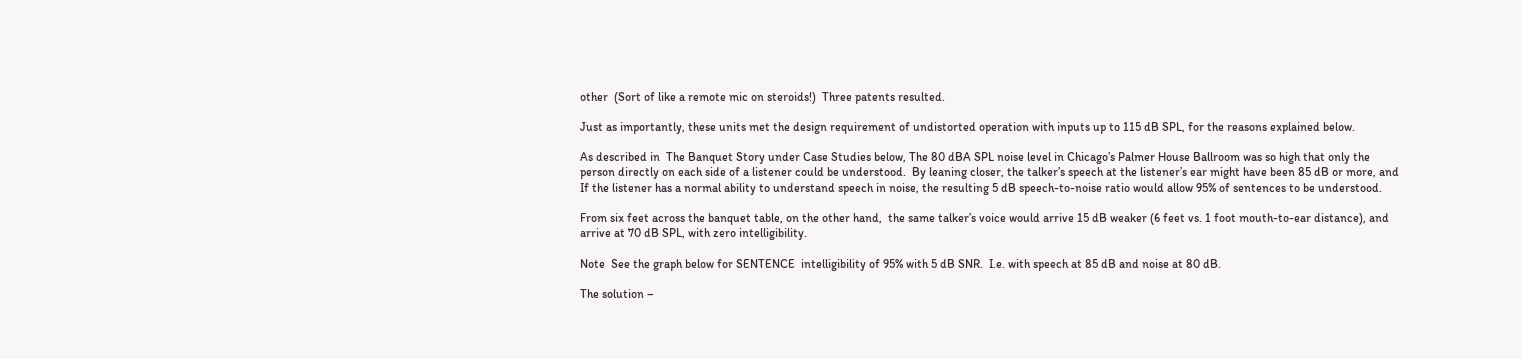other  (Sort of like a remote mic on steroids!)  Three patents resulted.

Just as importantly, these units met the design requirement of undistorted operation with inputs up to 115 dB SPL, for the reasons explained below.

As described in  The Banquet Story under Case Studies below, The 80 dBA SPL noise level in Chicago’s Palmer House Ballroom was so high that only the person directly on each side of a listener could be understood.  By leaning closer, the talker’s speech at the listener’s ear might have been 85 dB or more, and If the listener has a normal ability to understand speech in noise, the resulting 5 dB speech-to-noise ratio would allow 95% of sentences to be understood.

From six feet across the banquet table, on the other hand,  the same talker’s voice would arrive 15 dB weaker (6 feet vs. 1 foot mouth-to-ear distance), and arrive at 70 dB SPL, with zero intelligibility.

Note  See the graph below for SENTENCE  intelligibility of 95% with 5 dB SNR.  I.e. with speech at 85 dB and noise at 80 dB.

The solution –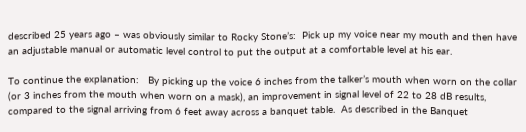described 25 years ago – was obviously similar to Rocky Stone’s:  Pick up my voice near my mouth and then have an adjustable manual or automatic level control to put the output at a comfortable level at his ear.

To continue the explanation:   By picking up the voice 6 inches from the talker’s mouth when worn on the collar (or 3 inches from the mouth when worn on a mask), an improvement in signal level of 22 to 28 dB results, compared to the signal arriving from 6 feet away across a banquet table.  As described in the Banquet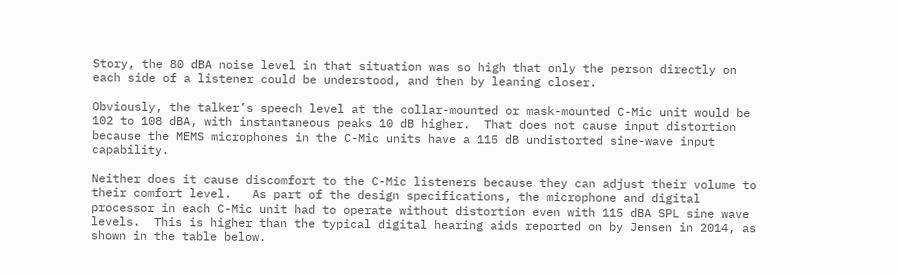Story, the 80 dBA noise level in that situation was so high that only the person directly on each side of a listener could be understood, and then by leaning closer.

Obviously, the talker’s speech level at the collar-mounted or mask-mounted C-Mic unit would be 102 to 108 dBA, with instantaneous peaks 10 dB higher.  That does not cause input distortion because the MEMS microphones in the C-Mic units have a 115 dB undistorted sine-wave input capability.

Neither does it cause discomfort to the C-Mic listeners because they can adjust their volume to their comfort level.   As part of the design specifications, the microphone and digital processor in each C-Mic unit had to operate without distortion even with 115 dBA SPL sine wave levels.  This is higher than the typical digital hearing aids reported on by Jensen in 2014, as shown in the table below.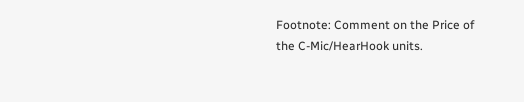Footnote: Comment on the Price of the C-Mic/HearHook units.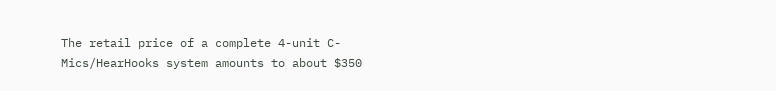The retail price of a complete 4-unit C-Mics/HearHooks system amounts to about $350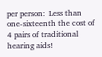per person:  Less than one-sixteenth the cost of 4 pairs of traditional hearing aids!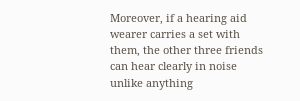Moreover, if a hearing aid wearer carries a set with them, the other three friends can hear clearly in noise unlike anything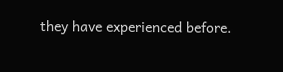they have experienced before.